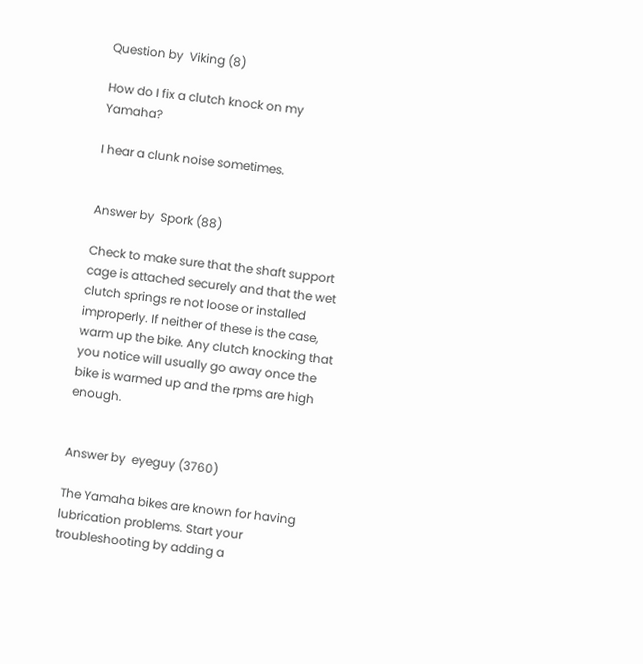Question by  Viking (8)

How do I fix a clutch knock on my Yamaha?

I hear a clunk noise sometimes.


Answer by  Spork (88)

Check to make sure that the shaft support cage is attached securely and that the wet clutch springs re not loose or installed improperly. If neither of these is the case, warm up the bike. Any clutch knocking that you notice will usually go away once the bike is warmed up and the rpms are high enough.


Answer by  eyeguy (3760)

The Yamaha bikes are known for having lubrication problems. Start your troubleshooting by adding a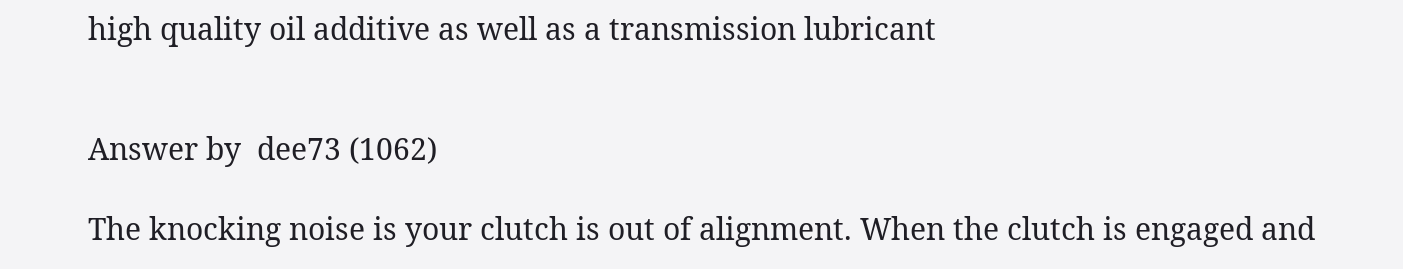high quality oil additive as well as a transmission lubricant


Answer by  dee73 (1062)

The knocking noise is your clutch is out of alignment. When the clutch is engaged and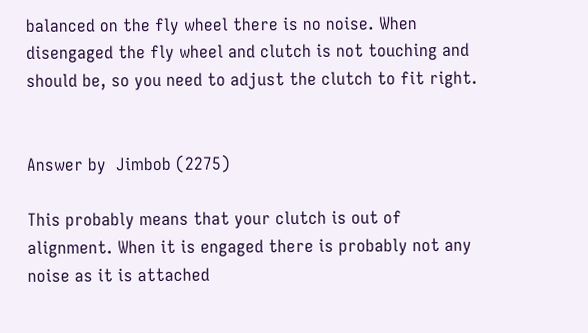balanced on the fly wheel there is no noise. When disengaged the fly wheel and clutch is not touching and should be, so you need to adjust the clutch to fit right.


Answer by  Jimbob (2275)

This probably means that your clutch is out of alignment. When it is engaged there is probably not any noise as it is attached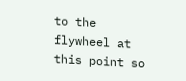to the flywheel at this point so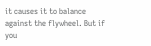it causes it to balance against the flywheel. But if you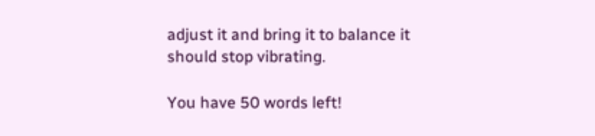adjust it and bring it to balance it should stop vibrating.

You have 50 words left!